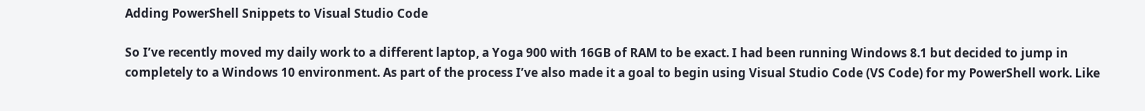Adding PowerShell Snippets to Visual Studio Code

So I’ve recently moved my daily work to a different laptop, a Yoga 900 with 16GB of RAM to be exact. I had been running Windows 8.1 but decided to jump in completely to a Windows 10 environment. As part of the process I’ve also made it a goal to begin using Visual Studio Code (VS Code) for my PowerShell work. Like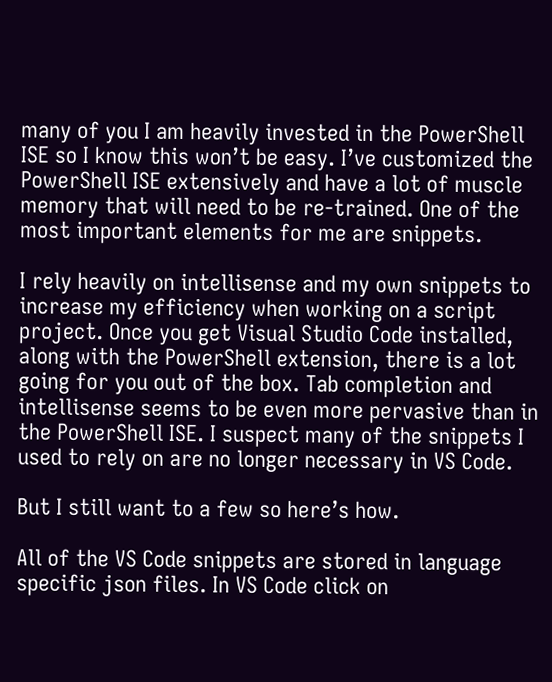many of you I am heavily invested in the PowerShell ISE so I know this won’t be easy. I’ve customized the PowerShell ISE extensively and have a lot of muscle memory that will need to be re-trained. One of the most important elements for me are snippets.

I rely heavily on intellisense and my own snippets to increase my efficiency when working on a script project. Once you get Visual Studio Code installed, along with the PowerShell extension, there is a lot going for you out of the box. Tab completion and intellisense seems to be even more pervasive than in the PowerShell ISE. I suspect many of the snippets I used to rely on are no longer necessary in VS Code.

But I still want to a few so here’s how.

All of the VS Code snippets are stored in language specific json files. In VS Code click on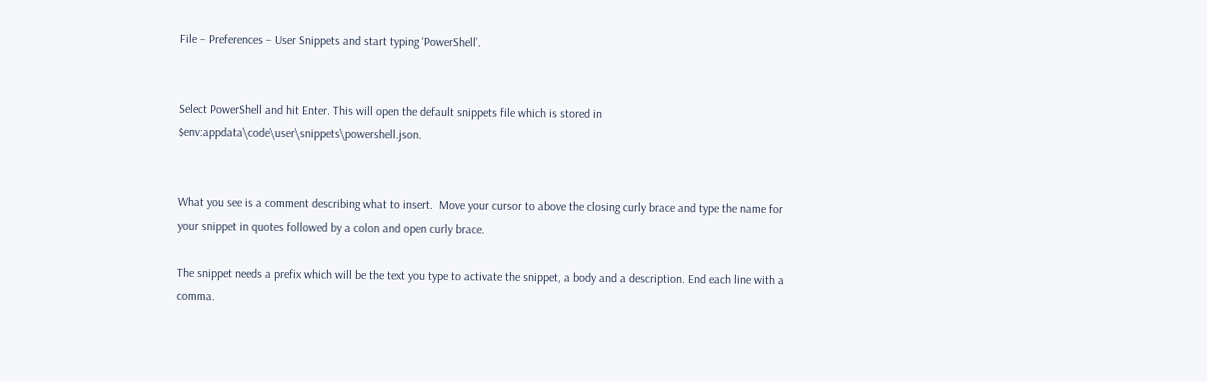File – Preferences – User Snippets and start typing ‘PowerShell’.


Select PowerShell and hit Enter. This will open the default snippets file which is stored in $env:appdata\code\user\snippets\powershell.json.


What you see is a comment describing what to insert.  Move your cursor to above the closing curly brace and type the name for your snippet in quotes followed by a colon and open curly brace.

The snippet needs a prefix which will be the text you type to activate the snippet, a body and a description. End each line with a comma.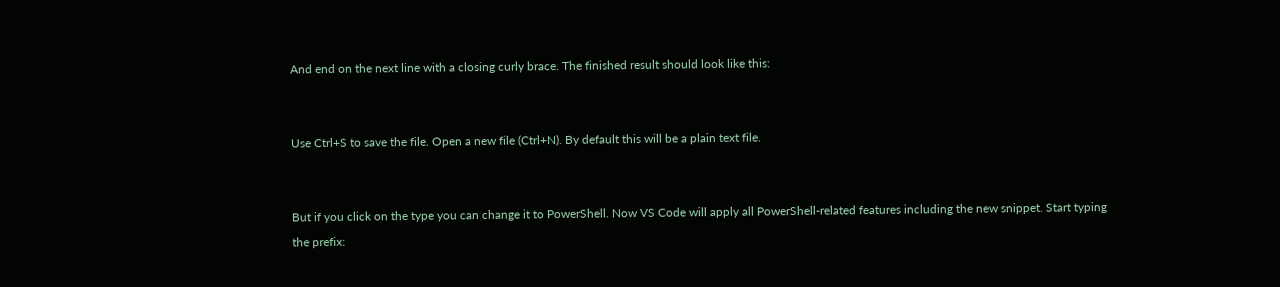And end on the next line with a closing curly brace. The finished result should look like this:


Use Ctrl+S to save the file. Open a new file (Ctrl+N). By default this will be a plain text file.


But if you click on the type you can change it to PowerShell. Now VS Code will apply all PowerShell-related features including the new snippet. Start typing the prefix: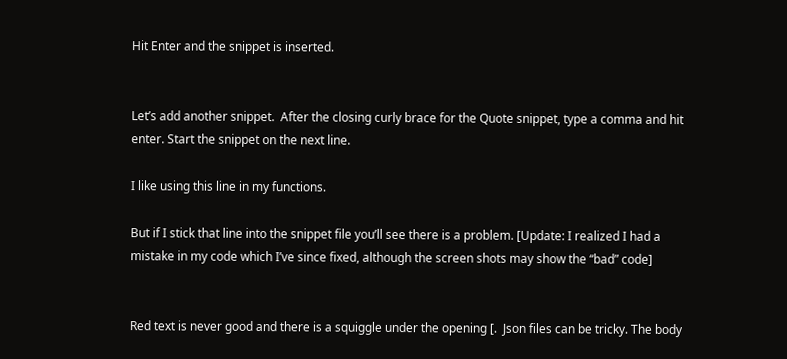Hit Enter and the snippet is inserted.


Let’s add another snippet.  After the closing curly brace for the Quote snippet, type a comma and hit enter. Start the snippet on the next line.

I like using this line in my functions.

But if I stick that line into the snippet file you’ll see there is a problem. [Update: I realized I had a mistake in my code which I’ve since fixed, although the screen shots may show the “bad” code]


Red text is never good and there is a squiggle under the opening [.  Json files can be tricky. The body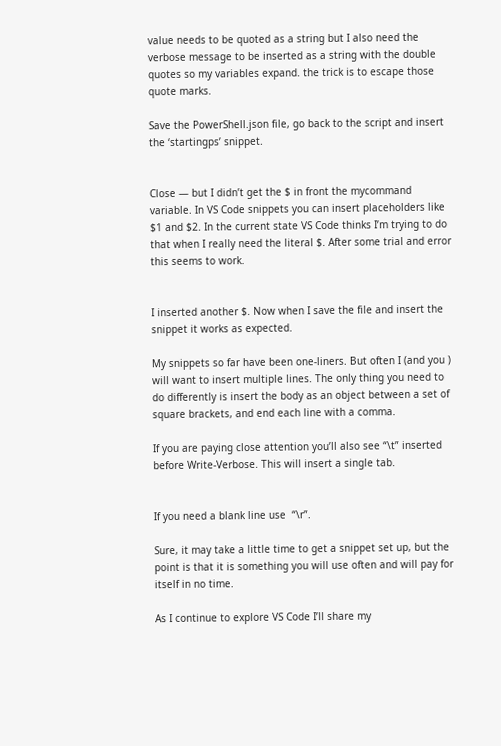value needs to be quoted as a string but I also need the verbose message to be inserted as a string with the double quotes so my variables expand. the trick is to escape those quote marks.

Save the PowerShell.json file, go back to the script and insert the ‘startingps’ snippet.


Close — but I didn’t get the $ in front the mycommand variable. In VS Code snippets you can insert placeholders like $1 and $2. In the current state VS Code thinks I’m trying to do that when I really need the literal $. After some trial and error this seems to work.


I inserted another $. Now when I save the file and insert the snippet it works as expected.

My snippets so far have been one-liners. But often I (and you ) will want to insert multiple lines. The only thing you need to do differently is insert the body as an object between a set of square brackets, and end each line with a comma.

If you are paying close attention you’ll also see “\t” inserted before Write-Verbose. This will insert a single tab.


If you need a blank line use  “\r”.

Sure, it may take a little time to get a snippet set up, but the point is that it is something you will use often and will pay for itself in no time.

As I continue to explore VS Code I’ll share my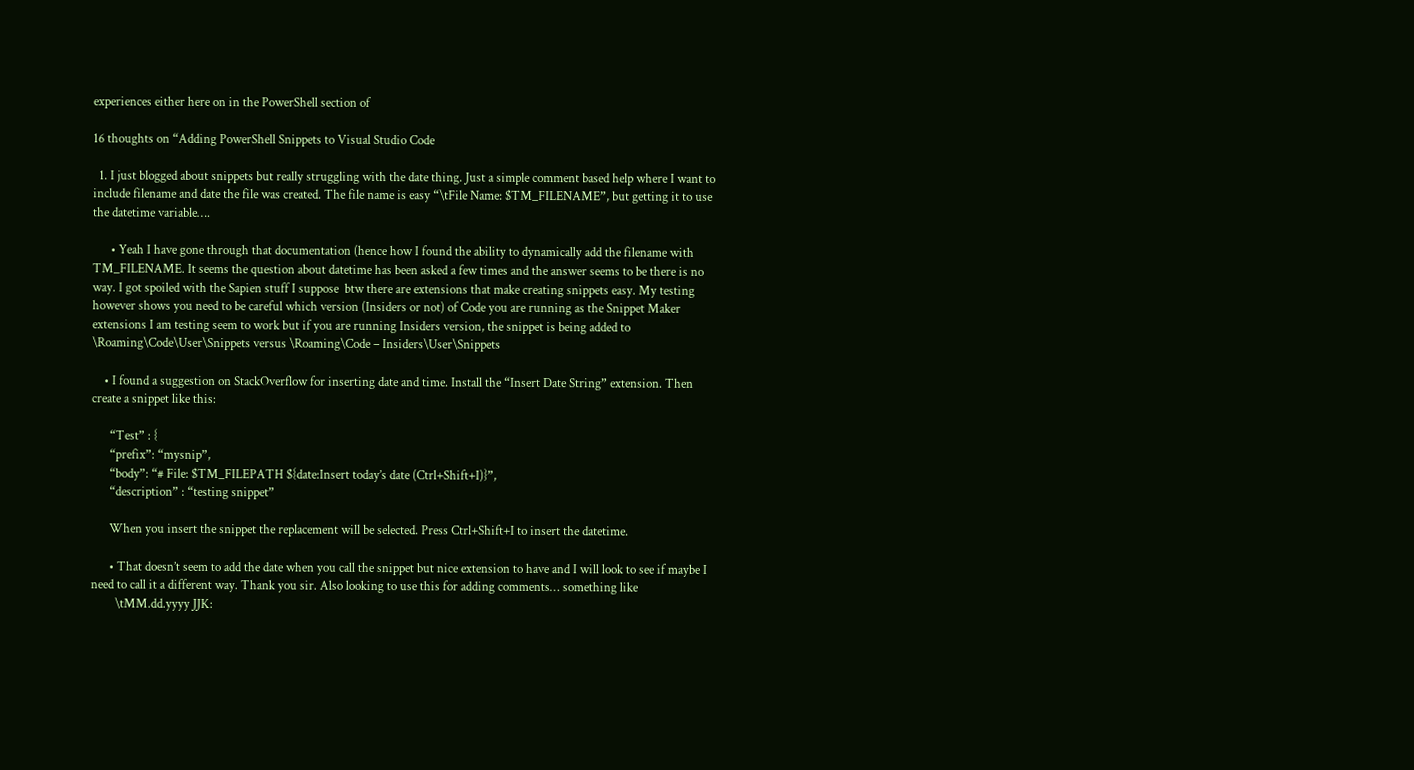experiences either here on in the PowerShell section of

16 thoughts on “Adding PowerShell Snippets to Visual Studio Code

  1. I just blogged about snippets but really struggling with the date thing. Just a simple comment based help where I want to include filename and date the file was created. The file name is easy “\tFile Name: $TM_FILENAME”, but getting it to use the datetime variable….

      • Yeah I have gone through that documentation (hence how I found the ability to dynamically add the filename with TM_FILENAME. It seems the question about datetime has been asked a few times and the answer seems to be there is no way. I got spoiled with the Sapien stuff I suppose  btw there are extensions that make creating snippets easy. My testing however shows you need to be careful which version (Insiders or not) of Code you are running as the Snippet Maker extensions I am testing seem to work but if you are running Insiders version, the snippet is being added to \Roaming\Code\User\Snippets versus \Roaming\Code – Insiders\User\Snippets

    • I found a suggestion on StackOverflow for inserting date and time. Install the “Insert Date String” extension. Then create a snippet like this:

      “Test” : {
      “prefix”: “mysnip”,
      “body”: “# File: $TM_FILEPATH ${date:Insert today’s date (Ctrl+Shift+I)}”,
      “description” : “testing snippet”

      When you insert the snippet the replacement will be selected. Press Ctrl+Shift+I to insert the datetime.

      • That doesn’t seem to add the date when you call the snippet but nice extension to have and I will look to see if maybe I need to call it a different way. Thank you sir. Also looking to use this for adding comments… something like
        \tMM.dd.yyyy JJK: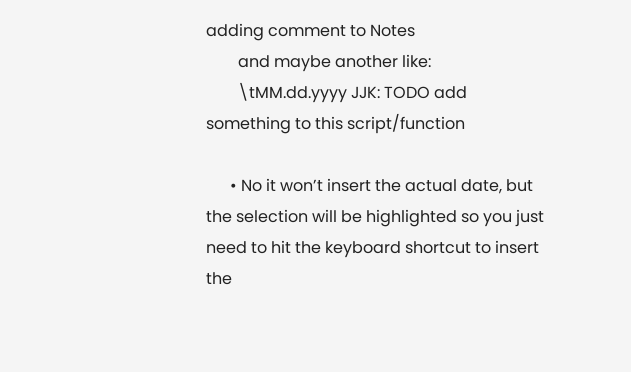adding comment to Notes
        and maybe another like:
        \tMM.dd.yyyy JJK: TODO add something to this script/function

      • No it won’t insert the actual date, but the selection will be highlighted so you just need to hit the keyboard shortcut to insert the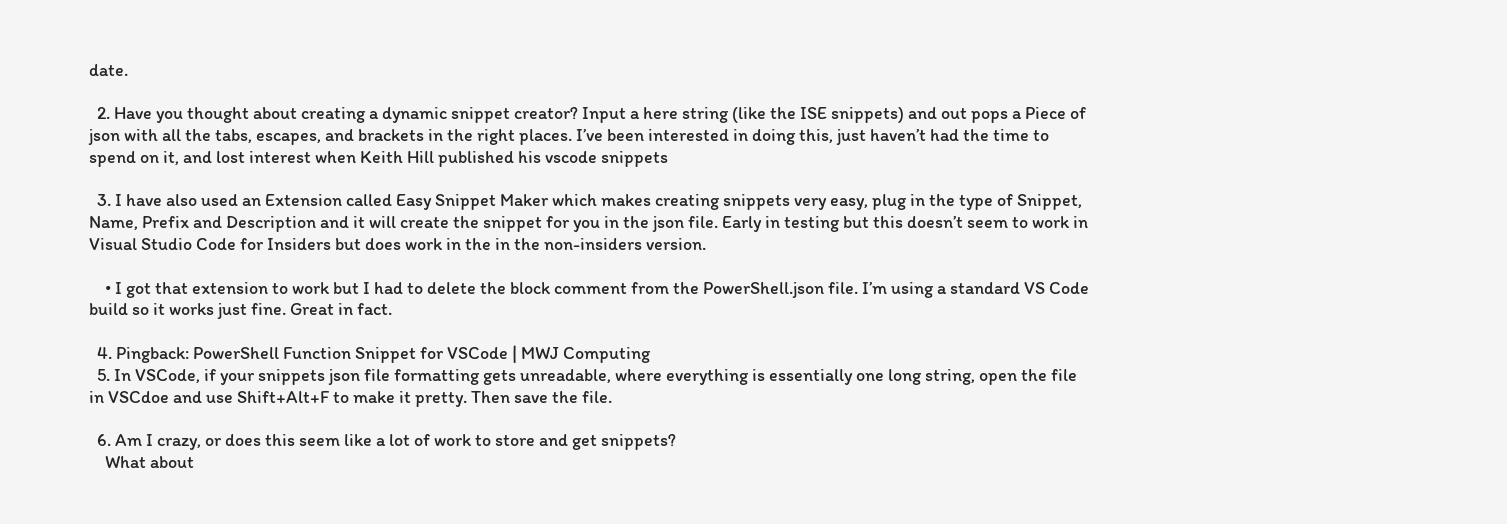date.

  2. Have you thought about creating a dynamic snippet creator? Input a here string (like the ISE snippets) and out pops a Piece of json with all the tabs, escapes, and brackets in the right places. I’ve been interested in doing this, just haven’t had the time to spend on it, and lost interest when Keith Hill published his vscode snippets

  3. I have also used an Extension called Easy Snippet Maker which makes creating snippets very easy, plug in the type of Snippet, Name, Prefix and Description and it will create the snippet for you in the json file. Early in testing but this doesn’t seem to work in Visual Studio Code for Insiders but does work in the in the non-insiders version.

    • I got that extension to work but I had to delete the block comment from the PowerShell.json file. I’m using a standard VS Code build so it works just fine. Great in fact.

  4. Pingback: PowerShell Function Snippet for VSCode | MWJ Computing
  5. In VSCode, if your snippets json file formatting gets unreadable, where everything is essentially one long string, open the file in VSCdoe and use Shift+Alt+F to make it pretty. Then save the file.

  6. Am I crazy, or does this seem like a lot of work to store and get snippets?
    What about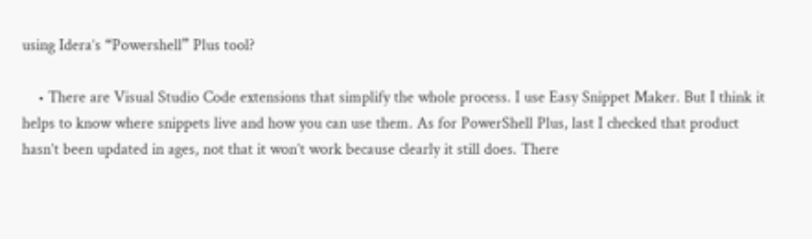using Idera’s “Powershell” Plus tool?

    • There are Visual Studio Code extensions that simplify the whole process. I use Easy Snippet Maker. But I think it helps to know where snippets live and how you can use them. As for PowerShell Plus, last I checked that product hasn’t been updated in ages, not that it won’t work because clearly it still does. There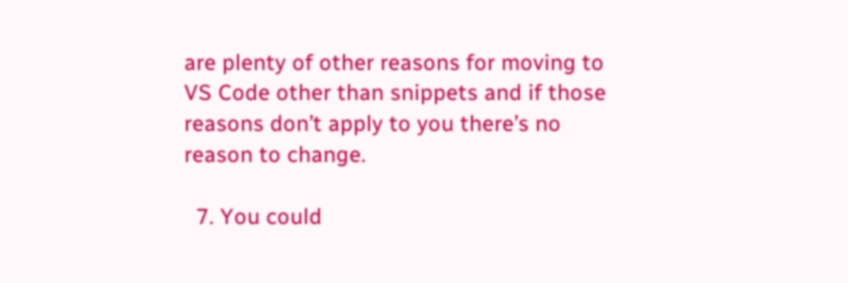are plenty of other reasons for moving to VS Code other than snippets and if those reasons don’t apply to you there’s no reason to change.

  7. You could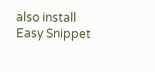also install Easy Snippet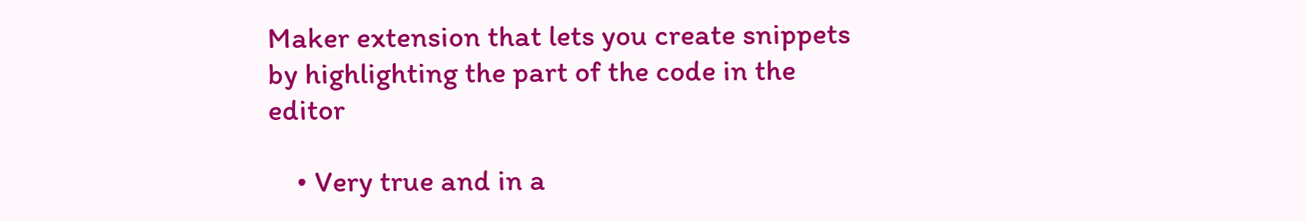Maker extension that lets you create snippets by highlighting the part of the code in the editor

    • Very true and in a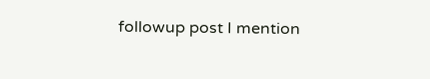followup post I mention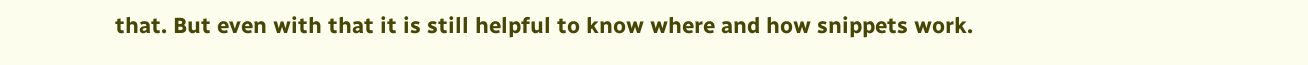that. But even with that it is still helpful to know where and how snippets work.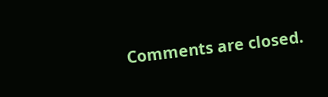Comments are closed.